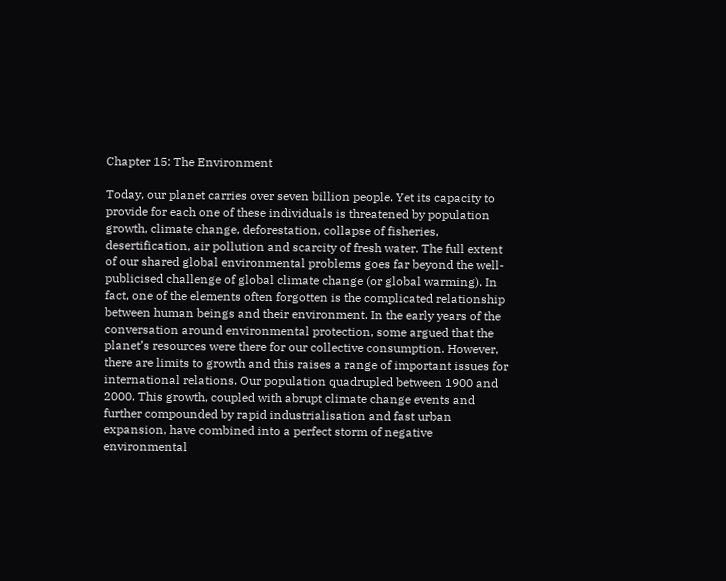Chapter 15: The Environment

Today, our planet carries over seven billion people. Yet its capacity to provide for each one of these individuals is threatened by population growth, climate change, deforestation, collapse of fisheries, desertification, air pollution and scarcity of fresh water. The full extent of our shared global environmental problems goes far beyond the well-publicised challenge of global climate change (or global warming). In fact, one of the elements often forgotten is the complicated relationship between human beings and their environment. In the early years of the conversation around environmental protection, some argued that the planet’s resources were there for our collective consumption. However, there are limits to growth and this raises a range of important issues for international relations. Our population quadrupled between 1900 and 2000. This growth, coupled with abrupt climate change events and further compounded by rapid industrialisation and fast urban expansion, have combined into a perfect storm of negative environmental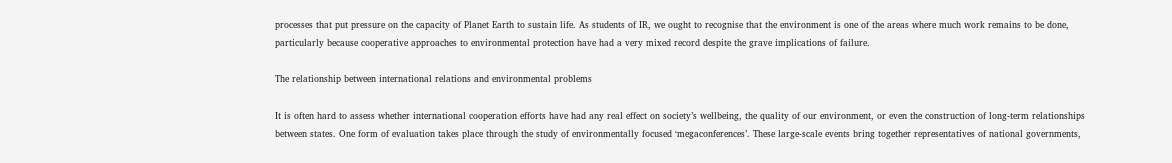processes that put pressure on the capacity of Planet Earth to sustain life. As students of IR, we ought to recognise that the environment is one of the areas where much work remains to be done, particularly because cooperative approaches to environmental protection have had a very mixed record despite the grave implications of failure.

The relationship between international relations and environmental problems

It is often hard to assess whether international cooperation efforts have had any real effect on society’s wellbeing, the quality of our environment, or even the construction of long-term relationships between states. One form of evaluation takes place through the study of environmentally focused ‘megaconferences’. These large-scale events bring together representatives of national governments,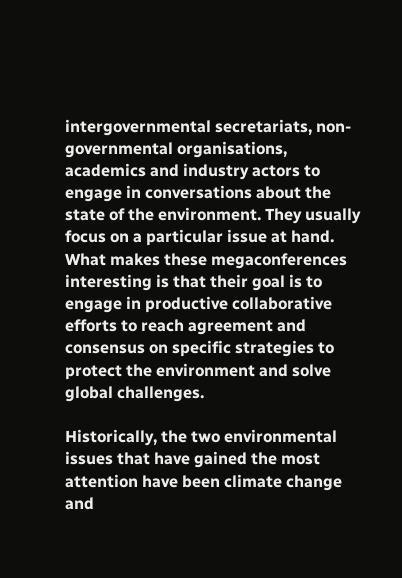intergovernmental secretariats, non-governmental organisations, academics and industry actors to engage in conversations about the state of the environment. They usually focus on a particular issue at hand. What makes these megaconferences interesting is that their goal is to engage in productive collaborative efforts to reach agreement and consensus on specific strategies to protect the environment and solve global challenges.

Historically, the two environmental issues that have gained the most attention have been climate change and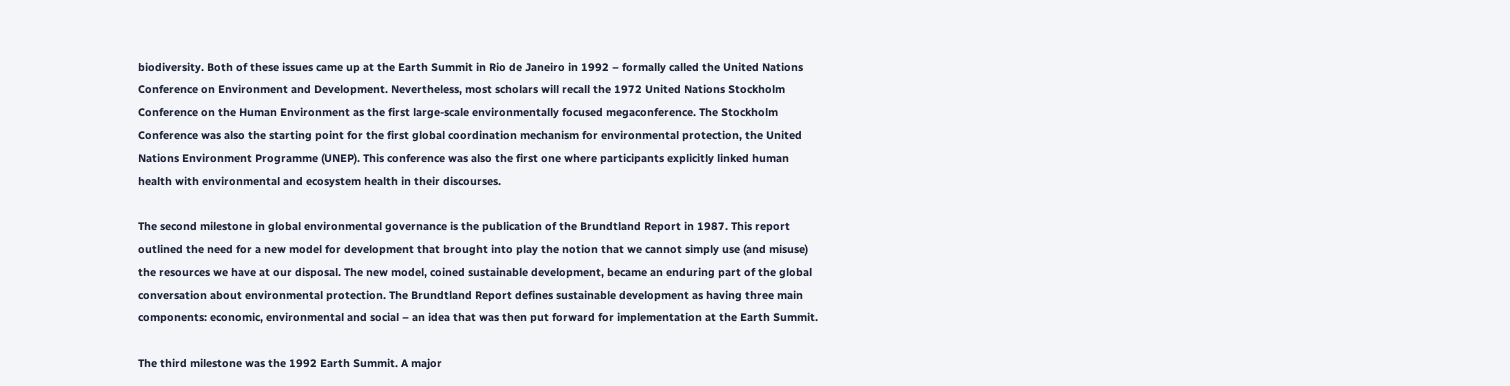biodiversity. Both of these issues came up at the Earth Summit in Rio de Janeiro in 1992 – formally called the United Nations Conference on Environment and Development. Nevertheless, most scholars will recall the 1972 United Nations Stockholm Conference on the Human Environment as the first large-scale environmentally focused megaconference. The Stockholm Conference was also the starting point for the first global coordination mechanism for environmental protection, the United Nations Environment Programme (UNEP). This conference was also the first one where participants explicitly linked human health with environmental and ecosystem health in their discourses.

The second milestone in global environmental governance is the publication of the Brundtland Report in 1987. This report outlined the need for a new model for development that brought into play the notion that we cannot simply use (and misuse) the resources we have at our disposal. The new model, coined sustainable development, became an enduring part of the global conversation about environmental protection. The Brundtland Report defines sustainable development as having three main components: economic, environmental and social – an idea that was then put forward for implementation at the Earth Summit.

The third milestone was the 1992 Earth Summit. A major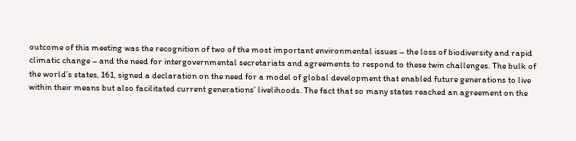outcome of this meeting was the recognition of two of the most important environmental issues – the loss of biodiversity and rapid climatic change – and the need for intergovernmental secretariats and agreements to respond to these twin challenges. The bulk of the world’s states, 161, signed a declaration on the need for a model of global development that enabled future generations to live within their means but also facilitated current generations’ livelihoods. The fact that so many states reached an agreement on the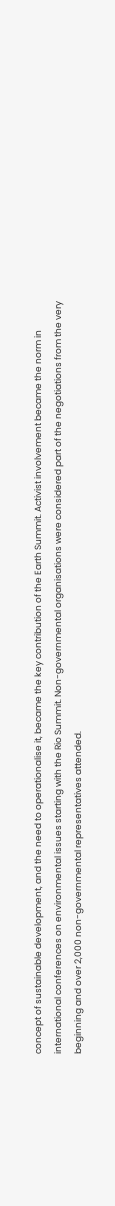concept of sustainable development, and the need to operationalise it, became the key contribution of the Earth Summit. Activist involvement became the norm in international conferences on environmental issues starting with the Rio Summit. Non-governmental organisations were considered part of the negotiations from the very beginning and over 2,000 non-governmental representatives attended.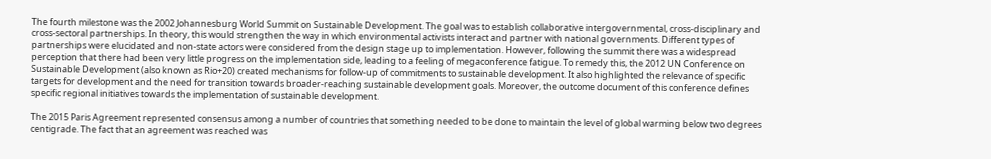The fourth milestone was the 2002 Johannesburg World Summit on Sustainable Development. The goal was to establish collaborative intergovernmental, cross-disciplinary and cross-sectoral partnerships. In theory, this would strengthen the way in which environmental activists interact and partner with national governments. Different types of partnerships were elucidated and non-state actors were considered from the design stage up to implementation. However, following the summit there was a widespread perception that there had been very little progress on the implementation side, leading to a feeling of megaconference fatigue. To remedy this, the 2012 UN Conference on Sustainable Development (also known as Rio+20) created mechanisms for follow-up of commitments to sustainable development. It also highlighted the relevance of specific targets for development and the need for transition towards broader-reaching sustainable development goals. Moreover, the outcome document of this conference defines specific regional initiatives towards the implementation of sustainable development.

The 2015 Paris Agreement represented consensus among a number of countries that something needed to be done to maintain the level of global warming below two degrees centigrade. The fact that an agreement was reached was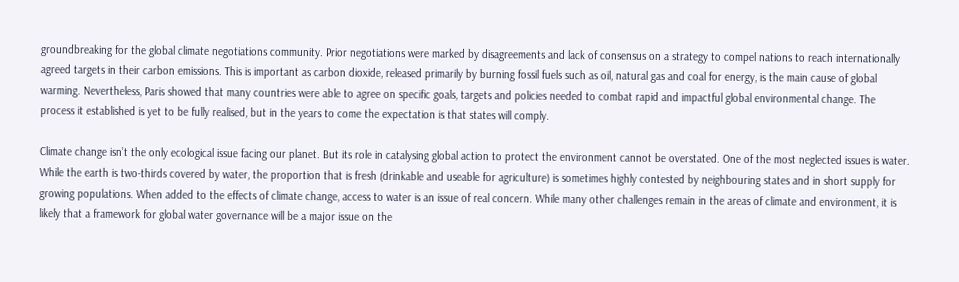groundbreaking for the global climate negotiations community. Prior negotiations were marked by disagreements and lack of consensus on a strategy to compel nations to reach internationally agreed targets in their carbon emissions. This is important as carbon dioxide, released primarily by burning fossil fuels such as oil, natural gas and coal for energy, is the main cause of global warming. Nevertheless, Paris showed that many countries were able to agree on specific goals, targets and policies needed to combat rapid and impactful global environmental change. The process it established is yet to be fully realised, but in the years to come the expectation is that states will comply.

Climate change isn’t the only ecological issue facing our planet. But its role in catalysing global action to protect the environment cannot be overstated. One of the most neglected issues is water. While the earth is two-thirds covered by water, the proportion that is fresh (drinkable and useable for agriculture) is sometimes highly contested by neighbouring states and in short supply for growing populations. When added to the effects of climate change, access to water is an issue of real concern. While many other challenges remain in the areas of climate and environment, it is likely that a framework for global water governance will be a major issue on the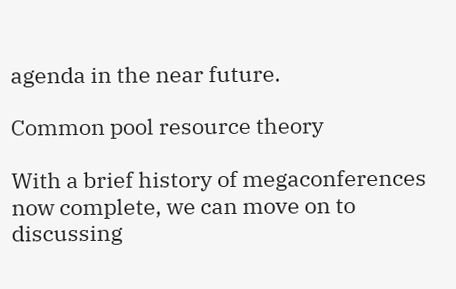agenda in the near future.

Common pool resource theory

With a brief history of megaconferences now complete, we can move on to discussing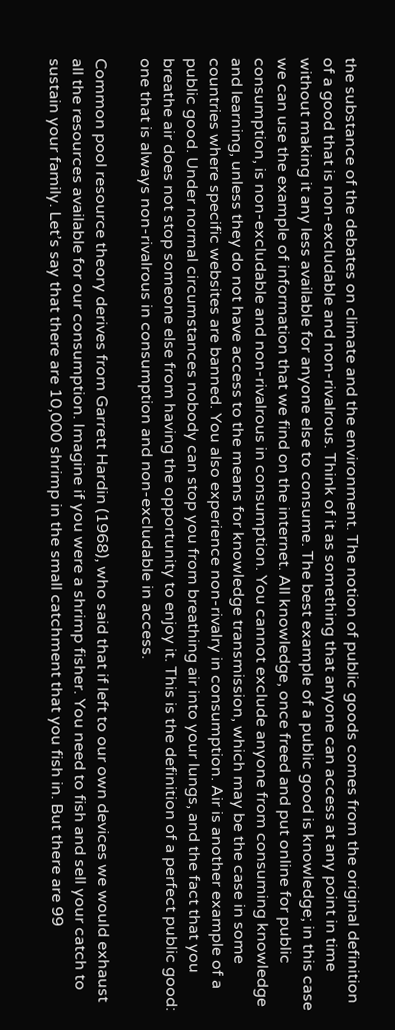the substance of the debates on climate and the environment. The notion of public goods comes from the original definition of a good that is non-excludable and non-rivalrous. Think of it as something that anyone can access at any point in time without making it any less available for anyone else to consume. The best example of a public good is knowledge; in this case we can use the example of information that we find on the internet. All knowledge, once freed and put online for public consumption, is non-excludable and non-rivalrous in consumption. You cannot exclude anyone from consuming knowledge and learning, unless they do not have access to the means for knowledge transmission, which may be the case in some countries where specific websites are banned. You also experience non-rivalry in consumption. Air is another example of a public good. Under normal circumstances nobody can stop you from breathing air into your lungs, and the fact that you breathe air does not stop someone else from having the opportunity to enjoy it. This is the definition of a perfect public good: one that is always non-rivalrous in consumption and non-excludable in access.

Common pool resource theory derives from Garrett Hardin (1968), who said that if left to our own devices we would exhaust all the resources available for our consumption. Imagine if you were a shrimp fisher. You need to fish and sell your catch to sustain your family. Let’s say that there are 10,000 shrimp in the small catchment that you fish in. But there are 99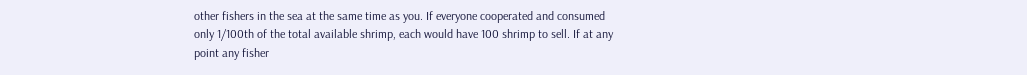other fishers in the sea at the same time as you. If everyone cooperated and consumed only 1/100th of the total available shrimp, each would have 100 shrimp to sell. If at any point any fisher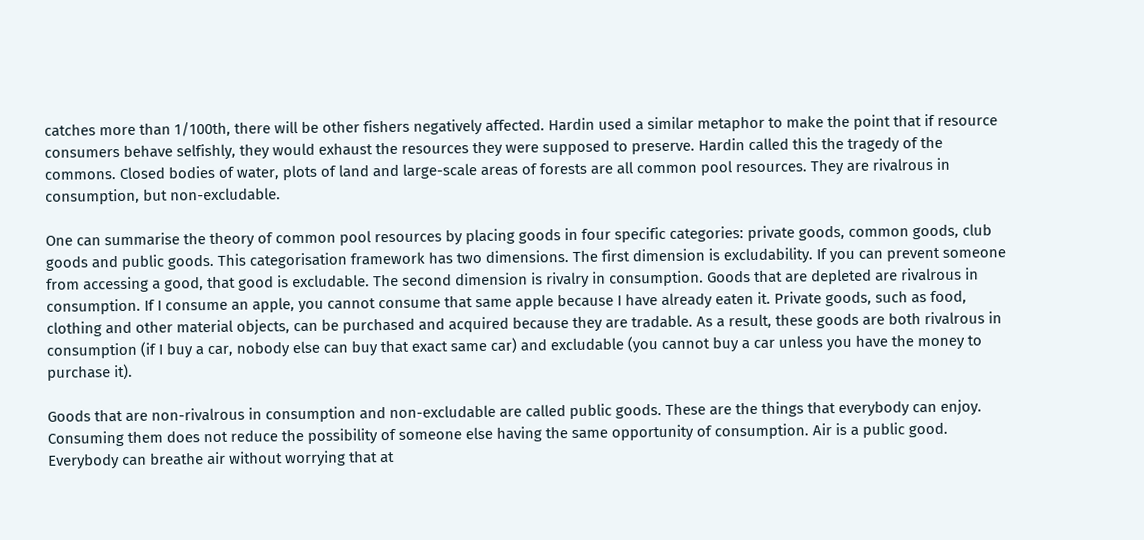catches more than 1/100th, there will be other fishers negatively affected. Hardin used a similar metaphor to make the point that if resource consumers behave selfishly, they would exhaust the resources they were supposed to preserve. Hardin called this the tragedy of the commons. Closed bodies of water, plots of land and large-scale areas of forests are all common pool resources. They are rivalrous in consumption, but non-excludable.

One can summarise the theory of common pool resources by placing goods in four specific categories: private goods, common goods, club goods and public goods. This categorisation framework has two dimensions. The first dimension is excludability. If you can prevent someone from accessing a good, that good is excludable. The second dimension is rivalry in consumption. Goods that are depleted are rivalrous in consumption. If I consume an apple, you cannot consume that same apple because I have already eaten it. Private goods, such as food, clothing and other material objects, can be purchased and acquired because they are tradable. As a result, these goods are both rivalrous in consumption (if I buy a car, nobody else can buy that exact same car) and excludable (you cannot buy a car unless you have the money to purchase it).

Goods that are non-rivalrous in consumption and non-excludable are called public goods. These are the things that everybody can enjoy. Consuming them does not reduce the possibility of someone else having the same opportunity of consumption. Air is a public good. Everybody can breathe air without worrying that at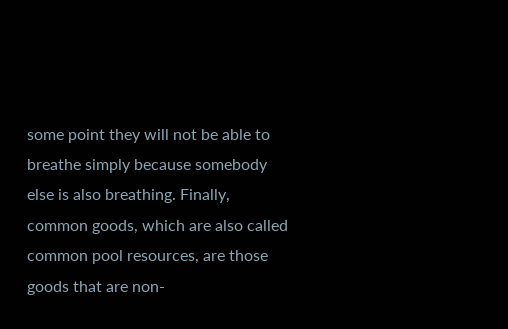some point they will not be able to breathe simply because somebody else is also breathing. Finally, common goods, which are also called common pool resources, are those goods that are non-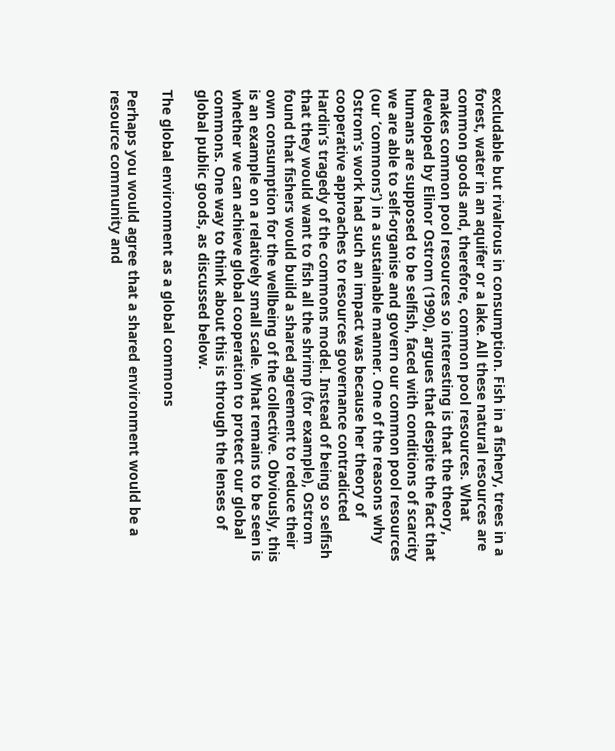excludable but rivalrous in consumption. Fish in a fishery, trees in a forest, water in an aquifer or a lake. All these natural resources are common goods and, therefore, common pool resources. What makes common pool resources so interesting is that the theory, developed by Elinor Ostrom (1990), argues that despite the fact that humans are supposed to be selfish, faced with conditions of scarcity we are able to self-organise and govern our common pool resources (our ‘commons’) in a sustainable manner. One of the reasons why Ostrom’s work had such an impact was because her theory of cooperative approaches to resources governance contradicted Hardin’s tragedy of the commons model. Instead of being so selfish that they would want to fish all the shrimp (for example), Ostrom found that fishers would build a shared agreement to reduce their own consumption for the wellbeing of the collective. Obviously, this is an example on a relatively small scale. What remains to be seen is whether we can achieve global cooperation to protect our global commons. One way to think about this is through the lenses of global public goods, as discussed below.

The global environment as a global commons

Perhaps you would agree that a shared environment would be a resource community and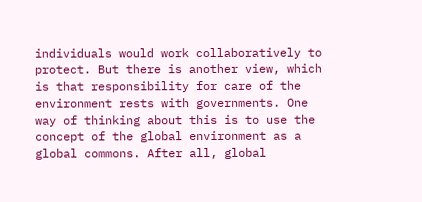individuals would work collaboratively to protect. But there is another view, which is that responsibility for care of the environment rests with governments. One way of thinking about this is to use the concept of the global environment as a global commons. After all, global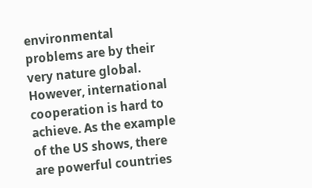environmental problems are by their very nature global. However, international cooperation is hard to achieve. As the example of the US shows, there are powerful countries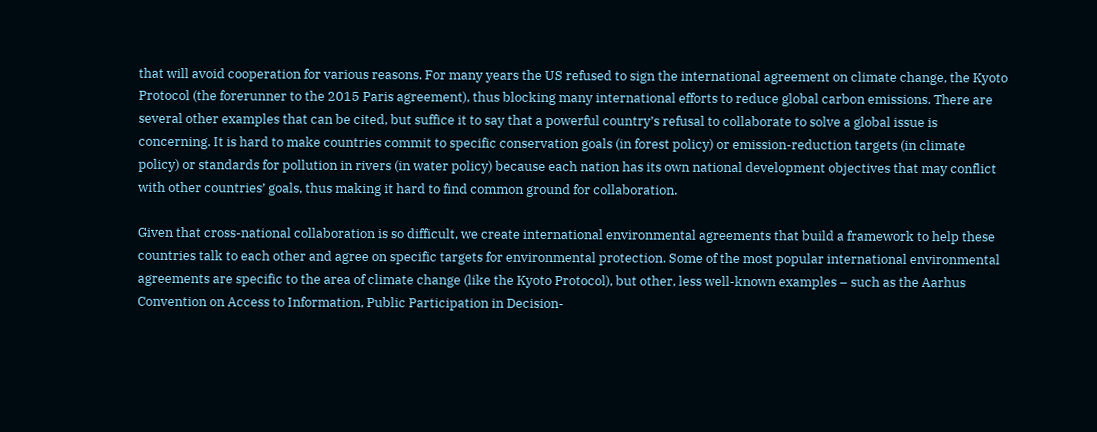that will avoid cooperation for various reasons. For many years the US refused to sign the international agreement on climate change, the Kyoto Protocol (the forerunner to the 2015 Paris agreement), thus blocking many international efforts to reduce global carbon emissions. There are several other examples that can be cited, but suffice it to say that a powerful country’s refusal to collaborate to solve a global issue is concerning. It is hard to make countries commit to specific conservation goals (in forest policy) or emission-reduction targets (in climate policy) or standards for pollution in rivers (in water policy) because each nation has its own national development objectives that may conflict with other countries’ goals, thus making it hard to find common ground for collaboration.

Given that cross-national collaboration is so difficult, we create international environmental agreements that build a framework to help these countries talk to each other and agree on specific targets for environmental protection. Some of the most popular international environmental agreements are specific to the area of climate change (like the Kyoto Protocol), but other, less well-known examples – such as the Aarhus Convention on Access to Information, Public Participation in Decision-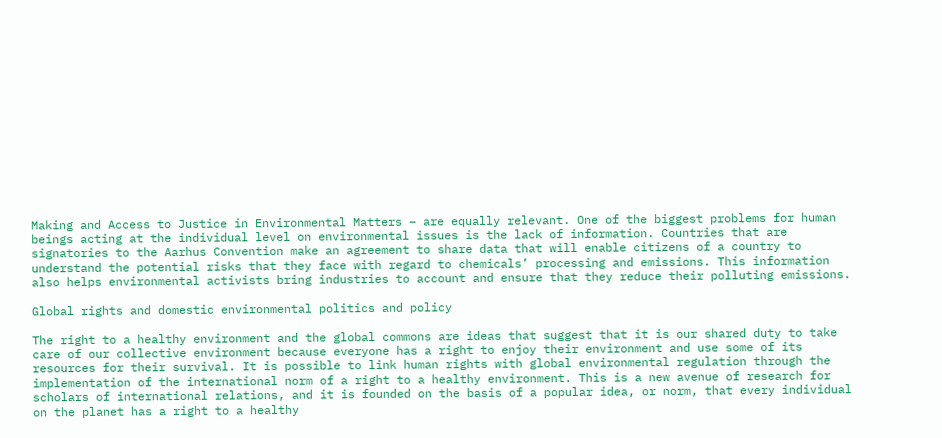Making and Access to Justice in Environmental Matters – are equally relevant. One of the biggest problems for human beings acting at the individual level on environmental issues is the lack of information. Countries that are signatories to the Aarhus Convention make an agreement to share data that will enable citizens of a country to understand the potential risks that they face with regard to chemicals’ processing and emissions. This information also helps environmental activists bring industries to account and ensure that they reduce their polluting emissions.

Global rights and domestic environmental politics and policy

The right to a healthy environment and the global commons are ideas that suggest that it is our shared duty to take care of our collective environment because everyone has a right to enjoy their environment and use some of its resources for their survival. It is possible to link human rights with global environmental regulation through the implementation of the international norm of a right to a healthy environment. This is a new avenue of research for scholars of international relations, and it is founded on the basis of a popular idea, or norm, that every individual on the planet has a right to a healthy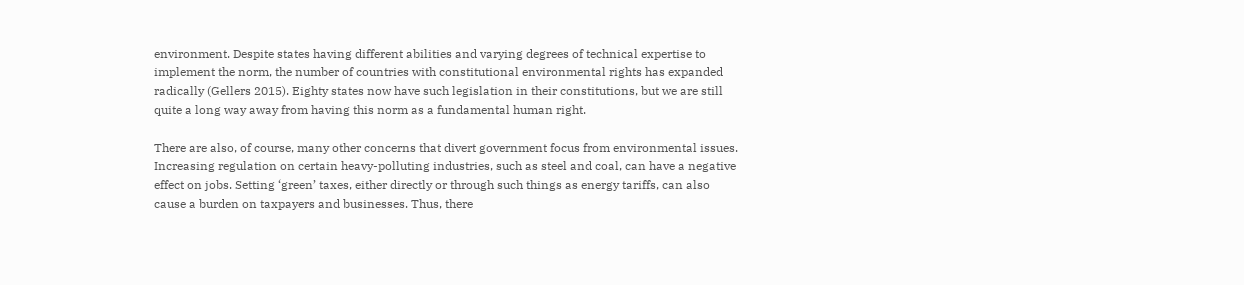environment. Despite states having different abilities and varying degrees of technical expertise to implement the norm, the number of countries with constitutional environmental rights has expanded radically (Gellers 2015). Eighty states now have such legislation in their constitutions, but we are still quite a long way away from having this norm as a fundamental human right.

There are also, of course, many other concerns that divert government focus from environmental issues. Increasing regulation on certain heavy-polluting industries, such as steel and coal, can have a negative effect on jobs. Setting ‘green’ taxes, either directly or through such things as energy tariffs, can also cause a burden on taxpayers and businesses. Thus, there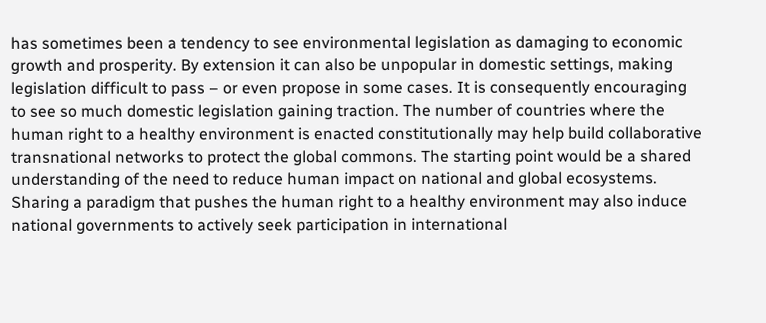has sometimes been a tendency to see environmental legislation as damaging to economic growth and prosperity. By extension it can also be unpopular in domestic settings, making legislation difficult to pass – or even propose in some cases. It is consequently encouraging to see so much domestic legislation gaining traction. The number of countries where the human right to a healthy environment is enacted constitutionally may help build collaborative transnational networks to protect the global commons. The starting point would be a shared understanding of the need to reduce human impact on national and global ecosystems. Sharing a paradigm that pushes the human right to a healthy environment may also induce national governments to actively seek participation in international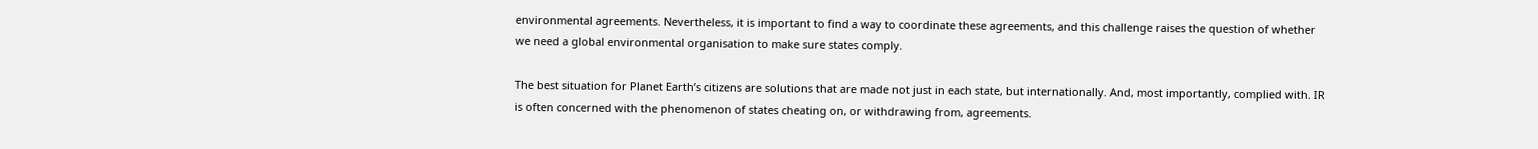environmental agreements. Nevertheless, it is important to find a way to coordinate these agreements, and this challenge raises the question of whether we need a global environmental organisation to make sure states comply.

The best situation for Planet Earth’s citizens are solutions that are made not just in each state, but internationally. And, most importantly, complied with. IR is often concerned with the phenomenon of states cheating on, or withdrawing from, agreements.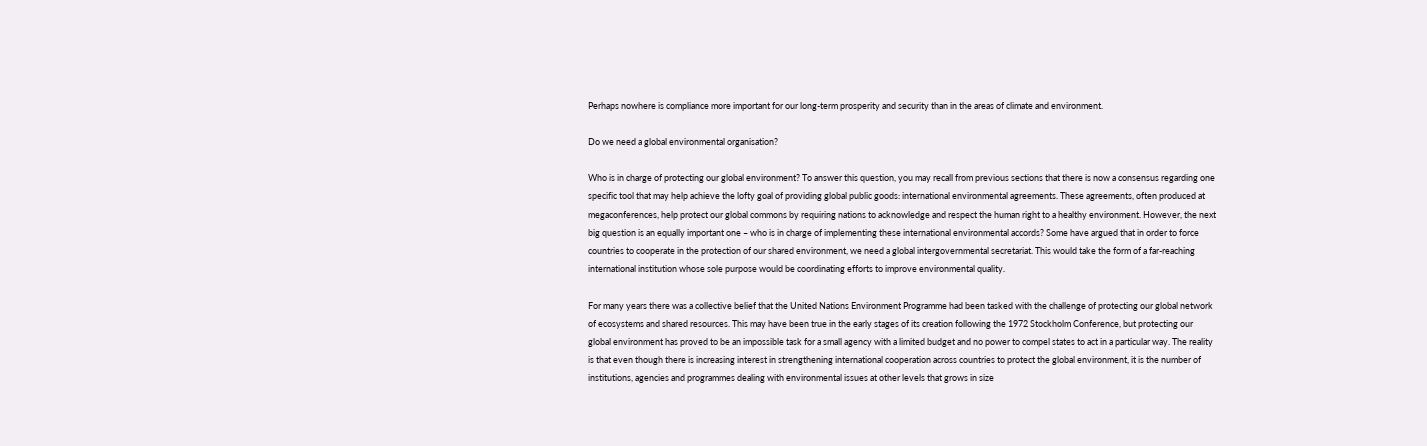Perhaps nowhere is compliance more important for our long-term prosperity and security than in the areas of climate and environment.

Do we need a global environmental organisation?

Who is in charge of protecting our global environment? To answer this question, you may recall from previous sections that there is now a consensus regarding one specific tool that may help achieve the lofty goal of providing global public goods: international environmental agreements. These agreements, often produced at megaconferences, help protect our global commons by requiring nations to acknowledge and respect the human right to a healthy environment. However, the next big question is an equally important one – who is in charge of implementing these international environmental accords? Some have argued that in order to force countries to cooperate in the protection of our shared environment, we need a global intergovernmental secretariat. This would take the form of a far-reaching international institution whose sole purpose would be coordinating efforts to improve environmental quality.

For many years there was a collective belief that the United Nations Environment Programme had been tasked with the challenge of protecting our global network of ecosystems and shared resources. This may have been true in the early stages of its creation following the 1972 Stockholm Conference, but protecting our global environment has proved to be an impossible task for a small agency with a limited budget and no power to compel states to act in a particular way. The reality is that even though there is increasing interest in strengthening international cooperation across countries to protect the global environment, it is the number of institutions, agencies and programmes dealing with environmental issues at other levels that grows in size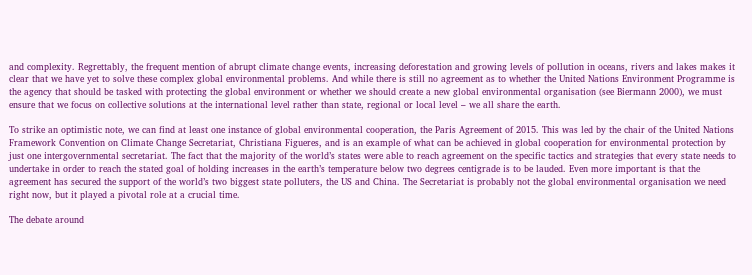and complexity. Regrettably, the frequent mention of abrupt climate change events, increasing deforestation and growing levels of pollution in oceans, rivers and lakes makes it clear that we have yet to solve these complex global environmental problems. And while there is still no agreement as to whether the United Nations Environment Programme is the agency that should be tasked with protecting the global environment or whether we should create a new global environmental organisation (see Biermann 2000), we must ensure that we focus on collective solutions at the international level rather than state, regional or local level – we all share the earth.

To strike an optimistic note, we can find at least one instance of global environmental cooperation, the Paris Agreement of 2015. This was led by the chair of the United Nations Framework Convention on Climate Change Secretariat, Christiana Figueres, and is an example of what can be achieved in global cooperation for environmental protection by just one intergovernmental secretariat. The fact that the majority of the world’s states were able to reach agreement on the specific tactics and strategies that every state needs to undertake in order to reach the stated goal of holding increases in the earth’s temperature below two degrees centigrade is to be lauded. Even more important is that the agreement has secured the support of the world’s two biggest state polluters, the US and China. The Secretariat is probably not the global environmental organisation we need right now, but it played a pivotal role at a crucial time.

The debate around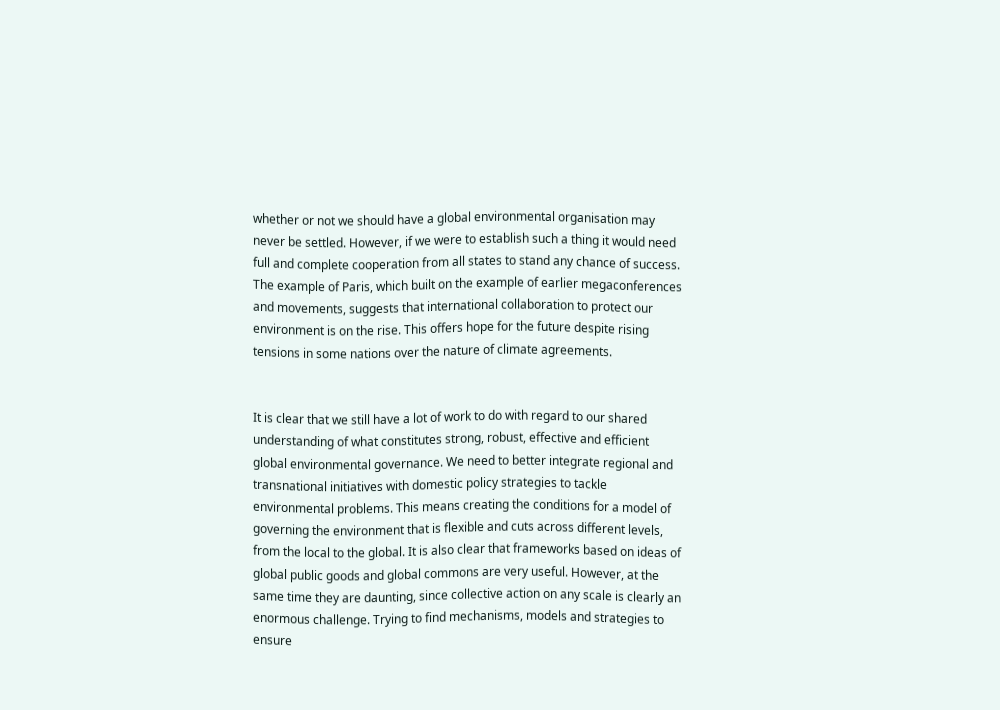whether or not we should have a global environmental organisation may never be settled. However, if we were to establish such a thing it would need full and complete cooperation from all states to stand any chance of success. The example of Paris, which built on the example of earlier megaconferences and movements, suggests that international collaboration to protect our environment is on the rise. This offers hope for the future despite rising tensions in some nations over the nature of climate agreements.


It is clear that we still have a lot of work to do with regard to our shared understanding of what constitutes strong, robust, effective and efficient global environmental governance. We need to better integrate regional and transnational initiatives with domestic policy strategies to tackle environmental problems. This means creating the conditions for a model of governing the environment that is flexible and cuts across different levels, from the local to the global. It is also clear that frameworks based on ideas of global public goods and global commons are very useful. However, at the same time they are daunting, since collective action on any scale is clearly an enormous challenge. Trying to find mechanisms, models and strategies to ensure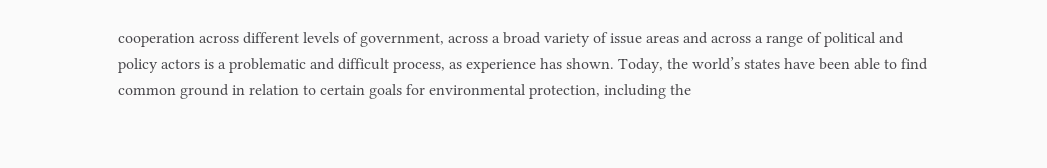cooperation across different levels of government, across a broad variety of issue areas and across a range of political and policy actors is a problematic and difficult process, as experience has shown. Today, the world’s states have been able to find common ground in relation to certain goals for environmental protection, including the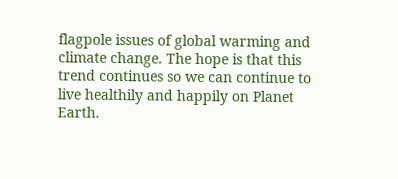flagpole issues of global warming and climate change. The hope is that this trend continues so we can continue to live healthily and happily on Planet Earth.